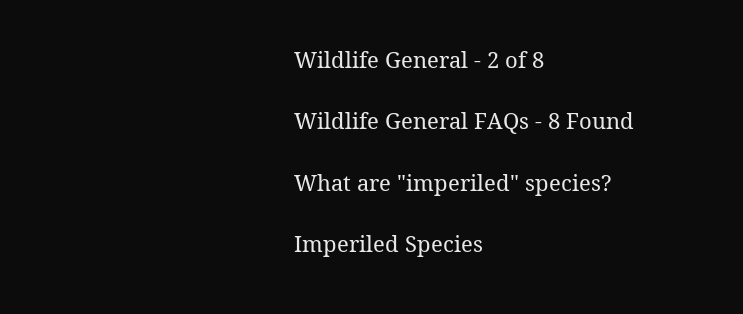Wildlife General - 2 of 8

Wildlife General FAQs - 8 Found

What are "imperiled" species?

Imperiled Species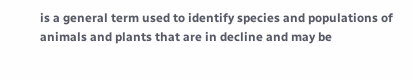is a general term used to identify species and populations of animals and plants that are in decline and may be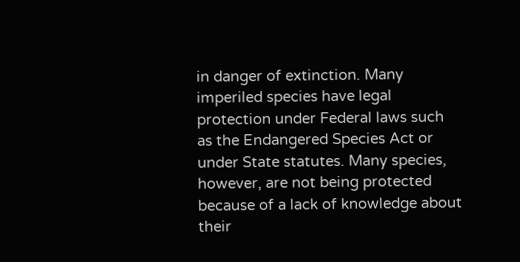in danger of extinction. Many imperiled species have legal protection under Federal laws such as the Endangered Species Act or under State statutes. Many species, however, are not being protected because of a lack of knowledge about their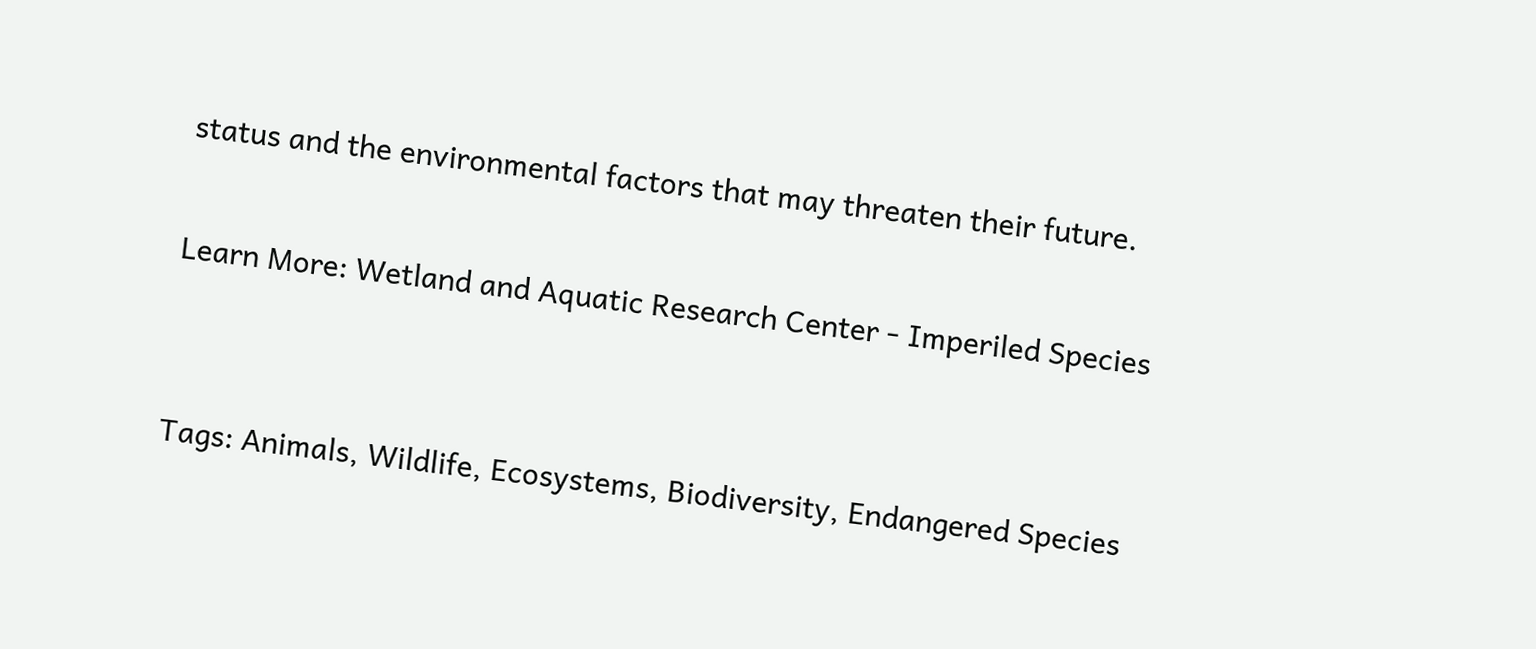status and the environmental factors that may threaten their future.

Learn More: Wetland and Aquatic Research Center - Imperiled Species


Tags: Animals, Wildlife, Ecosystems, Biodiversity, Endangered Species